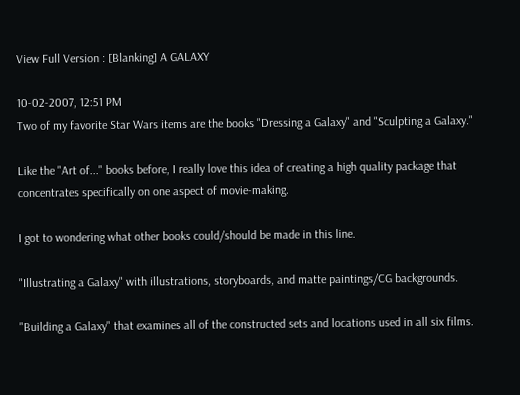View Full Version : [Blanking] A GALAXY

10-02-2007, 12:51 PM
Two of my favorite Star Wars items are the books "Dressing a Galaxy" and "Sculpting a Galaxy."

Like the "Art of..." books before, I really love this idea of creating a high quality package that concentrates specifically on one aspect of movie-making.

I got to wondering what other books could/should be made in this line.

"Illustrating a Galaxy" with illustrations, storyboards, and matte paintings/CG backgrounds.

"Building a Galaxy" that examines all of the constructed sets and locations used in all six films.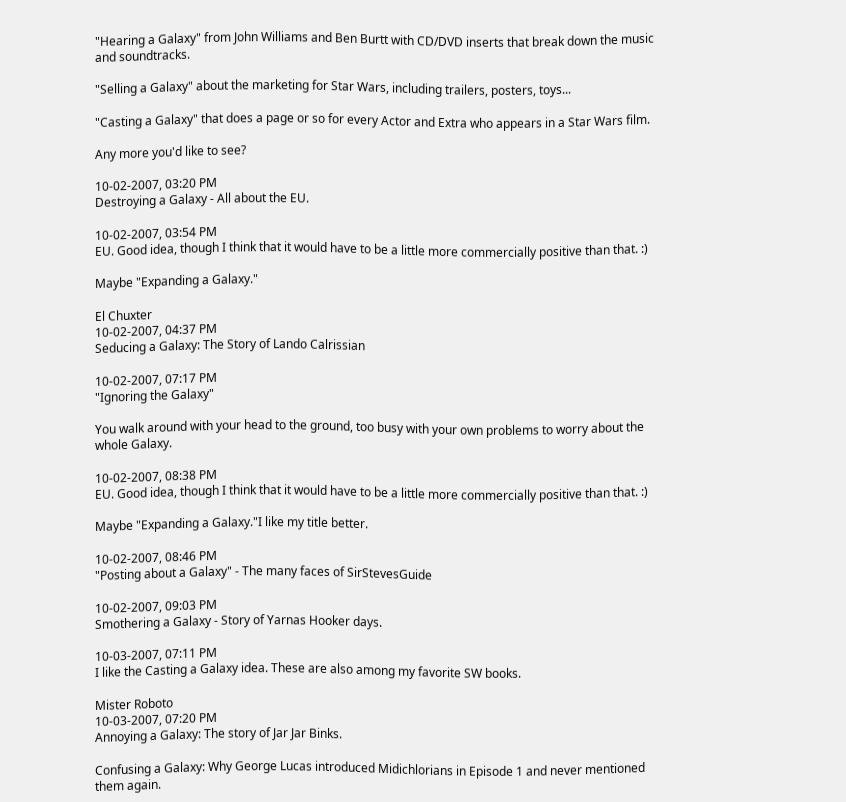"Hearing a Galaxy" from John Williams and Ben Burtt with CD/DVD inserts that break down the music and soundtracks.

"Selling a Galaxy" about the marketing for Star Wars, including trailers, posters, toys...

"Casting a Galaxy" that does a page or so for every Actor and Extra who appears in a Star Wars film.

Any more you'd like to see?

10-02-2007, 03:20 PM
Destroying a Galaxy - All about the EU.

10-02-2007, 03:54 PM
EU. Good idea, though I think that it would have to be a little more commercially positive than that. :)

Maybe "Expanding a Galaxy."

El Chuxter
10-02-2007, 04:37 PM
Seducing a Galaxy: The Story of Lando Calrissian

10-02-2007, 07:17 PM
"Ignoring the Galaxy"

You walk around with your head to the ground, too busy with your own problems to worry about the whole Galaxy.

10-02-2007, 08:38 PM
EU. Good idea, though I think that it would have to be a little more commercially positive than that. :)

Maybe "Expanding a Galaxy."I like my title better.

10-02-2007, 08:46 PM
"Posting about a Galaxy" - The many faces of SirStevesGuide

10-02-2007, 09:03 PM
Smothering a Galaxy - Story of Yarnas Hooker days.

10-03-2007, 07:11 PM
I like the Casting a Galaxy idea. These are also among my favorite SW books.

Mister Roboto
10-03-2007, 07:20 PM
Annoying a Galaxy: The story of Jar Jar Binks.

Confusing a Galaxy: Why George Lucas introduced Midichlorians in Episode 1 and never mentioned them again.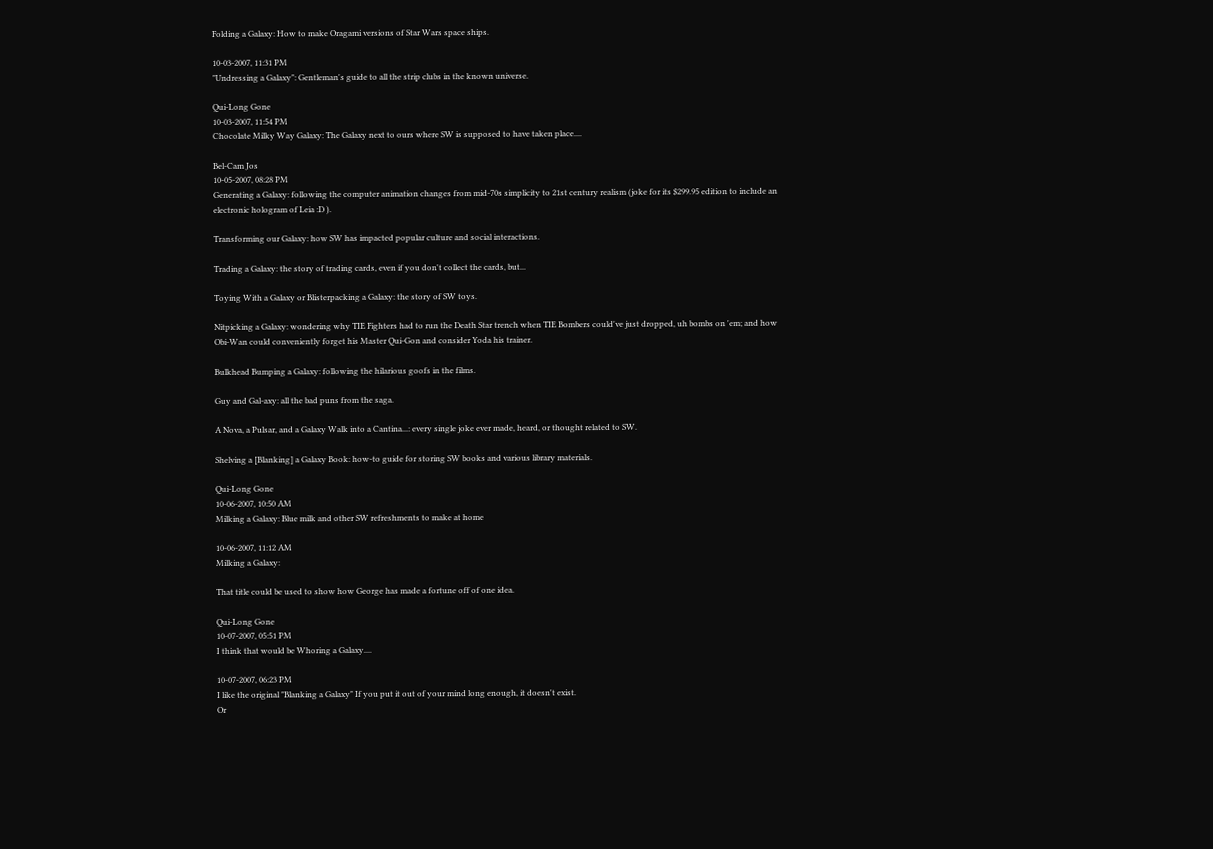Folding a Galaxy: How to make Oragami versions of Star Wars space ships.

10-03-2007, 11:31 PM
"Undressing a Galaxy": Gentleman's guide to all the strip clubs in the known universe.

Qui-Long Gone
10-03-2007, 11:54 PM
Chocolate Milky Way Galaxy: The Galaxy next to ours where SW is supposed to have taken place....

Bel-Cam Jos
10-05-2007, 08:28 PM
Generating a Galaxy: following the computer animation changes from mid-70s simplicity to 21st century realism (joke for its $299.95 edition to include an electronic hologram of Leia :D ).

Transforming our Galaxy: how SW has impacted popular culture and social interactions.

Trading a Galaxy: the story of trading cards, even if you don't collect the cards, but...

Toying With a Galaxy or Blisterpacking a Galaxy: the story of SW toys.

Nitpicking a Galaxy: wondering why TIE Fighters had to run the Death Star trench when TIE Bombers could've just dropped, uh bombs on 'em; and how Obi-Wan could conveniently forget his Master Qui-Gon and consider Yoda his trainer.

Bulkhead Bumping a Galaxy: following the hilarious goofs in the films.

Guy and Gal-axy: all the bad puns from the saga.

A Nova, a Pulsar, and a Galaxy Walk into a Cantina...: every single joke ever made, heard, or thought related to SW.

Shelving a [Blanking] a Galaxy Book: how-to guide for storing SW books and various library materials.

Qui-Long Gone
10-06-2007, 10:50 AM
Milking a Galaxy: Blue milk and other SW refreshments to make at home

10-06-2007, 11:12 AM
Milking a Galaxy:

That title could be used to show how George has made a fortune off of one idea.

Qui-Long Gone
10-07-2007, 05:51 PM
I think that would be Whoring a Galaxy....

10-07-2007, 06:23 PM
I like the original "Blanking a Galaxy" If you put it out of your mind long enough, it doesn't exist.
Or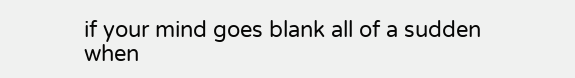if your mind goes blank all of a sudden when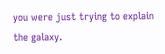you were just trying to explain the galaxy.